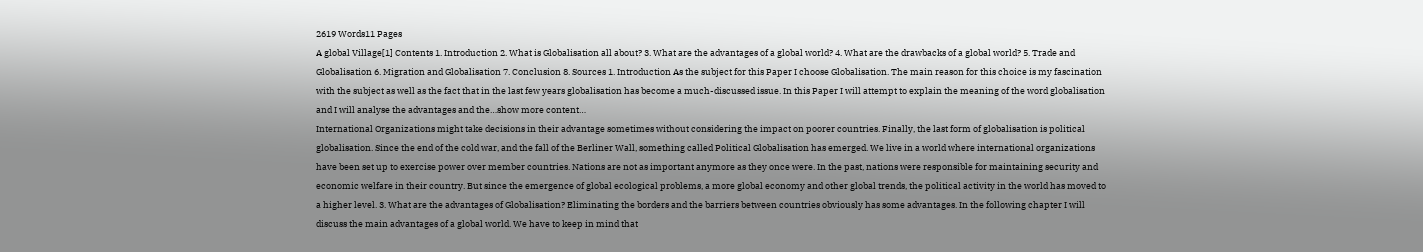2619 Words11 Pages
A global Village[1] Contents 1. Introduction 2. What is Globalisation all about? 3. What are the advantages of a global world? 4. What are the drawbacks of a global world? 5. Trade and Globalisation 6. Migration and Globalisation 7. Conclusion 8. Sources 1. Introduction As the subject for this Paper I choose Globalisation. The main reason for this choice is my fascination with the subject as well as the fact that in the last few years globalisation has become a much-discussed issue. In this Paper I will attempt to explain the meaning of the word globalisation and I will analyse the advantages and the…show more content…
International Organizations might take decisions in their advantage sometimes without considering the impact on poorer countries. Finally, the last form of globalisation is political globalisation. Since the end of the cold war, and the fall of the Berliner Wall, something called Political Globalisation has emerged. We live in a world where international organizations have been set up to exercise power over member countries. Nations are not as important anymore as they once were. In the past, nations were responsible for maintaining security and economic welfare in their country. But since the emergence of global ecological problems, a more global economy and other global trends, the political activity in the world has moved to a higher level. 3. What are the advantages of Globalisation? Eliminating the borders and the barriers between countries obviously has some advantages. In the following chapter I will discuss the main advantages of a global world. We have to keep in mind that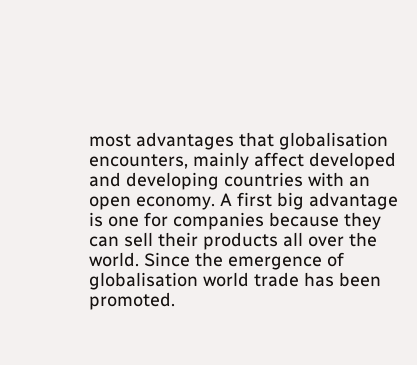most advantages that globalisation encounters, mainly affect developed and developing countries with an open economy. A first big advantage is one for companies because they can sell their products all over the world. Since the emergence of globalisation world trade has been promoted.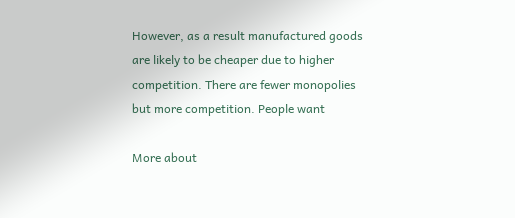However, as a result manufactured goods are likely to be cheaper due to higher competition. There are fewer monopolies but more competition. People want

More about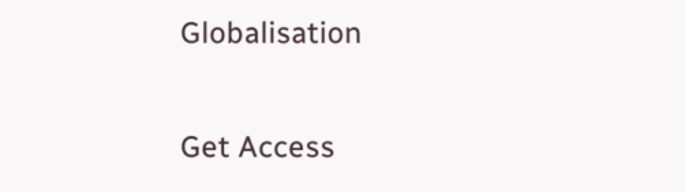Globalisation

Get Access